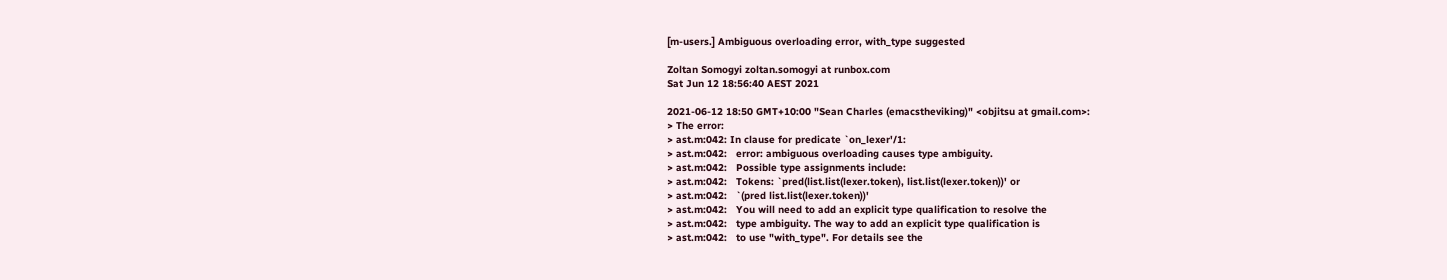[m-users.] Ambiguous overloading error, with_type suggested

Zoltan Somogyi zoltan.somogyi at runbox.com
Sat Jun 12 18:56:40 AEST 2021

2021-06-12 18:50 GMT+10:00 "Sean Charles (emacstheviking)" <objitsu at gmail.com>:
> The error:
> ast.m:042: In clause for predicate `on_lexer'/1:
> ast.m:042:   error: ambiguous overloading causes type ambiguity.
> ast.m:042:   Possible type assignments include:
> ast.m:042:   Tokens: `pred(list.list(lexer.token), list.list(lexer.token))' or
> ast.m:042:   `(pred list.list(lexer.token))'
> ast.m:042:   You will need to add an explicit type qualification to resolve the
> ast.m:042:   type ambiguity. The way to add an explicit type qualification is
> ast.m:042:   to use "with_type". For details see the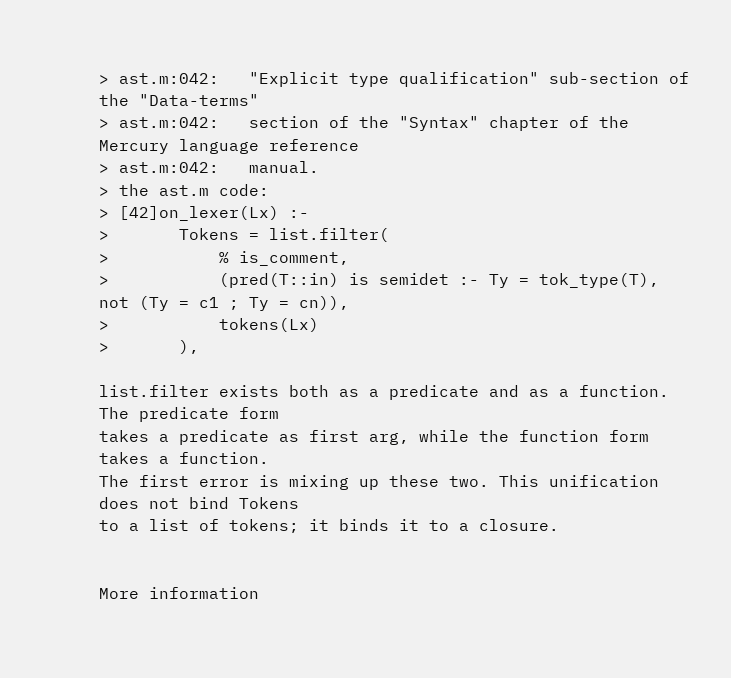> ast.m:042:   "Explicit type qualification" sub-section of the "Data-terms"
> ast.m:042:   section of the "Syntax" chapter of the Mercury language reference
> ast.m:042:   manual.
> the ast.m code:
> [42]on_lexer(Lx) :-
>       Tokens = list.filter(
>           % is_comment,
>           (pred(T::in) is semidet :- Ty = tok_type(T), not (Ty = c1 ; Ty = cn)),
>           tokens(Lx)
>       ),

list.filter exists both as a predicate and as a function. The predicate form
takes a predicate as first arg, while the function form takes a function.
The first error is mixing up these two. This unification does not bind Tokens
to a list of tokens; it binds it to a closure.


More information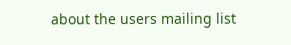about the users mailing list